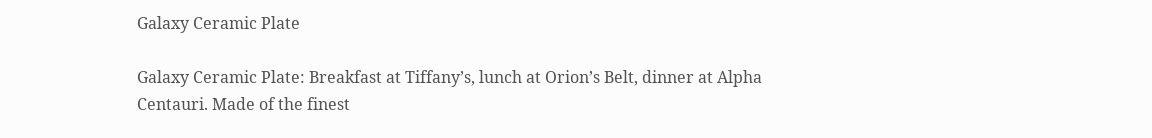Galaxy Ceramic Plate

Galaxy Ceramic Plate: Breakfast at Tiffany’s, lunch at Orion’s Belt, dinner at Alpha Centauri. Made of the finest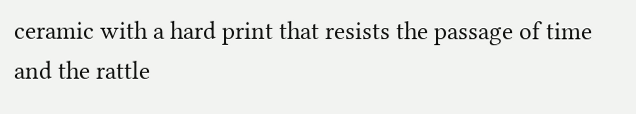ceramic with a hard print that resists the passage of time and the rattle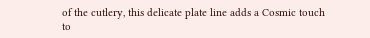of the cutlery, this delicate plate line adds a Cosmic touch to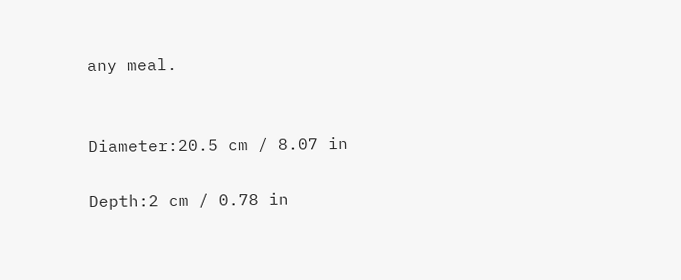any meal.


Diameter:20.5 cm / 8.07 in

Depth:2 cm / 0.78 in